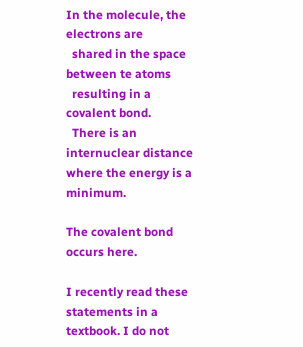In the molecule, the electrons are
  shared in the space between te atoms
  resulting in a covalent bond.
  There is an internuclear distance where the energy is a minimum.

The covalent bond occurs here.

I recently read these statements in a textbook. I do not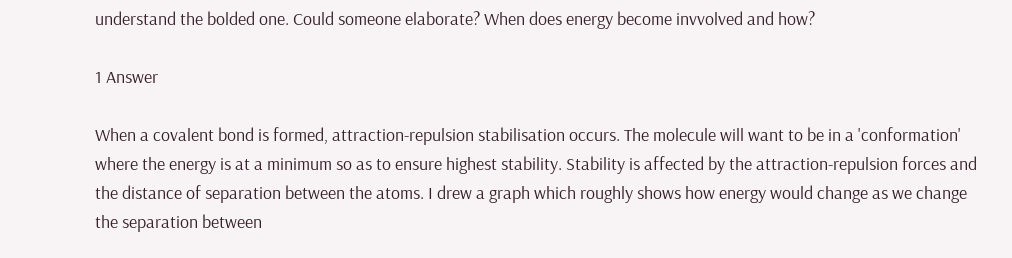understand the bolded one. Could someone elaborate? When does energy become invvolved and how?

1 Answer

When a covalent bond is formed, attraction-repulsion stabilisation occurs. The molecule will want to be in a 'conformation' where the energy is at a minimum so as to ensure highest stability. Stability is affected by the attraction-repulsion forces and the distance of separation between the atoms. I drew a graph which roughly shows how energy would change as we change the separation between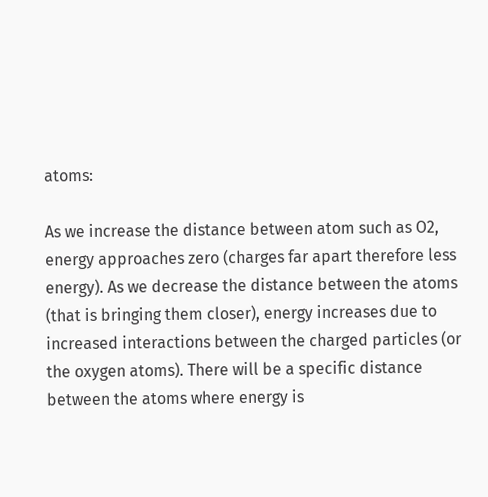atoms:

As we increase the distance between atom such as O2, energy approaches zero (charges far apart therefore less energy). As we decrease the distance between the atoms (that is bringing them closer), energy increases due to increased interactions between the charged particles (or the oxygen atoms). There will be a specific distance between the atoms where energy is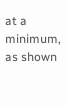at a minimum, as shown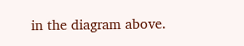in the diagram above.